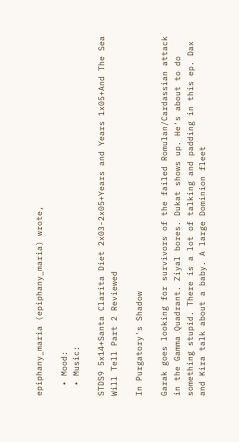epiphany_maria (epiphany_maria) wrote,

  • Mood:
  • Music:

STDS9 5x14+Santa Clarita Diet 2x03-2x05+Years and Years 1x05+And The Sea Will Tell Part 2 Reviewed

In Purgatory's Shadow

Garak goes looking for survivors of the failed Romulan/Cardassian attack in the Gamma Quadrant. Ziyal bores. Dukat shows up. He's about to do something stupid. There is a lot of talking and padding in this ep. Dax and Kira talk about a baby. A large Dominion fleet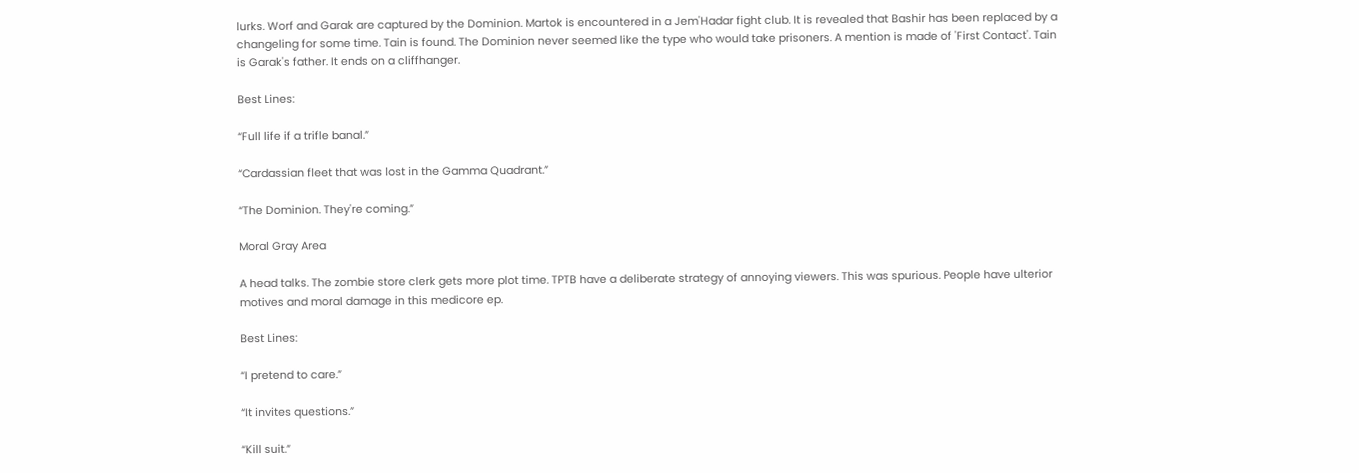lurks. Worf and Garak are captured by the Dominion. Martok is encountered in a Jem'Hadar fight club. It is revealed that Bashir has been replaced by a changeling for some time. Tain is found. The Dominion never seemed like the type who would take prisoners. A mention is made of 'First Contact'. Tain is Garak's father. It ends on a cliffhanger.

Best Lines:

“Full life if a trifle banal.”

“Cardassian fleet that was lost in the Gamma Quadrant.”

“The Dominion. They're coming.”

Moral Gray Area

A head talks. The zombie store clerk gets more plot time. TPTB have a deliberate strategy of annoying viewers. This was spurious. People have ulterior motives and moral damage in this medicore ep.

Best Lines:

“I pretend to care.”

“It invites questions.”

“Kill suit.”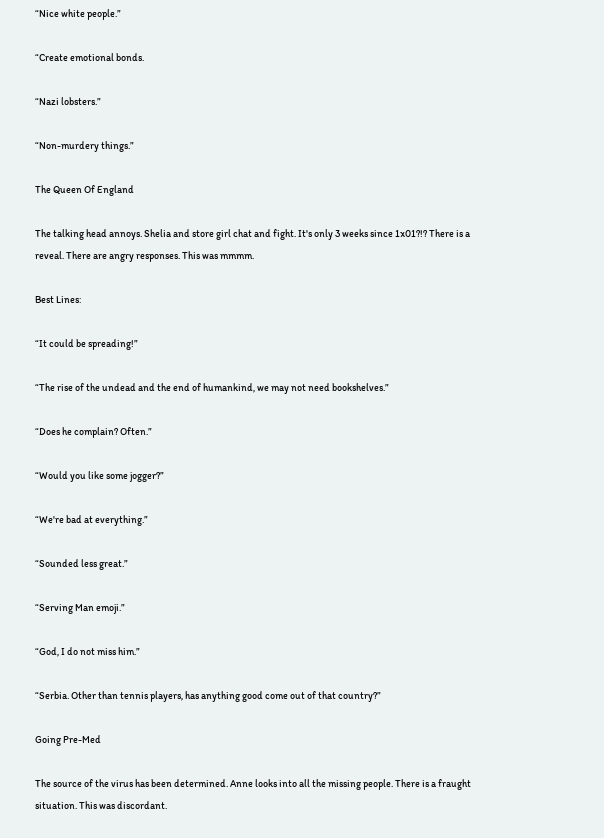“Nice white people.”

“Create emotional bonds.

“Nazi lobsters.”

“Non-murdery things.”

The Queen Of England

The talking head annoys. Shelia and store girl chat and fight. It's only 3 weeks since 1x01?!? There is a reveal. There are angry responses. This was mmmm.

Best Lines:

“It could be spreading!”

“The rise of the undead and the end of humankind, we may not need bookshelves.”

“Does he complain? Often.”

“Would you like some jogger?”

“We're bad at everything.”

“Sounded less great.”

“Serving Man emoji.”

“God, I do not miss him.”

“Serbia. Other than tennis players, has anything good come out of that country?”

Going Pre-Med

The source of the virus has been determined. Anne looks into all the missing people. There is a fraught situation. This was discordant.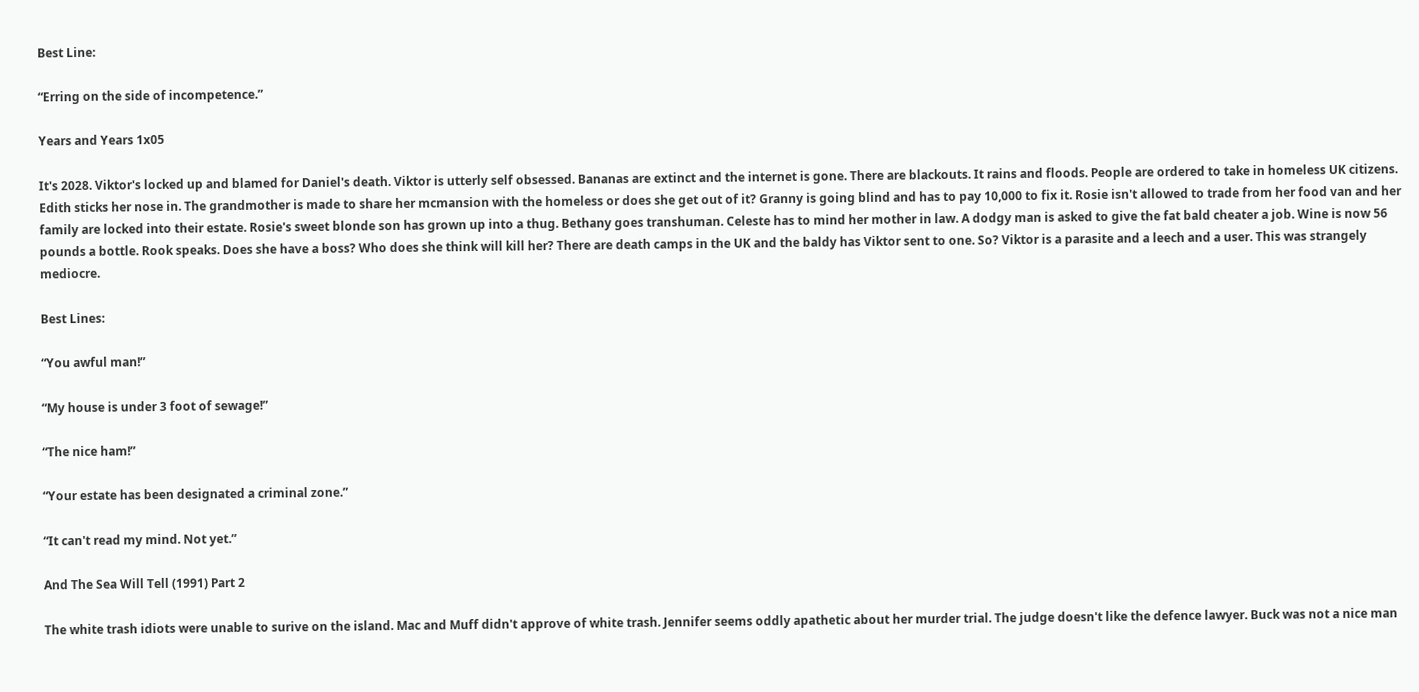Best Line:

“Erring on the side of incompetence.”

Years and Years 1x05

It's 2028. Viktor's locked up and blamed for Daniel's death. Viktor is utterly self obsessed. Bananas are extinct and the internet is gone. There are blackouts. It rains and floods. People are ordered to take in homeless UK citizens. Edith sticks her nose in. The grandmother is made to share her mcmansion with the homeless or does she get out of it? Granny is going blind and has to pay 10,000 to fix it. Rosie isn't allowed to trade from her food van and her family are locked into their estate. Rosie's sweet blonde son has grown up into a thug. Bethany goes transhuman. Celeste has to mind her mother in law. A dodgy man is asked to give the fat bald cheater a job. Wine is now 56 pounds a bottle. Rook speaks. Does she have a boss? Who does she think will kill her? There are death camps in the UK and the baldy has Viktor sent to one. So? Viktor is a parasite and a leech and a user. This was strangely mediocre.

Best Lines:

“You awful man!”

“My house is under 3 foot of sewage!”

“The nice ham!”

“Your estate has been designated a criminal zone.”

“It can't read my mind. Not yet.”

And The Sea Will Tell (1991) Part 2

The white trash idiots were unable to surive on the island. Mac and Muff didn't approve of white trash. Jennifer seems oddly apathetic about her murder trial. The judge doesn't like the defence lawyer. Buck was not a nice man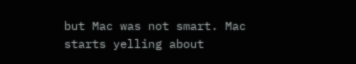but Mac was not smart. Mac starts yelling about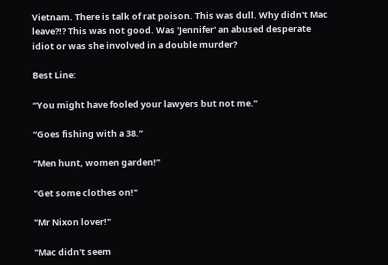Vietnam. There is talk of rat poison. This was dull. Why didn't Mac leave?!? This was not good. Was 'Jennifer' an abused desperate idiot or was she involved in a double murder?

Best Line:

“You might have fooled your lawyers but not me.”

“Goes fishing with a 38.”

“Men hunt, women garden!”

"Get some clothes on!"

"Mr Nixon lover!"

"Mac didn't seem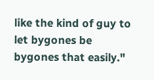like the kind of guy to let bygones be bygones that easily."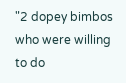"2 dopey bimbos who were willing to do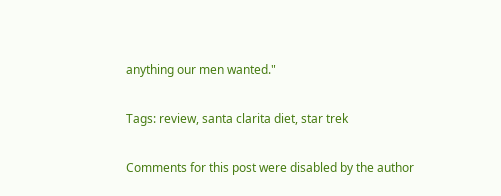anything our men wanted."

Tags: review, santa clarita diet, star trek

Comments for this post were disabled by the author